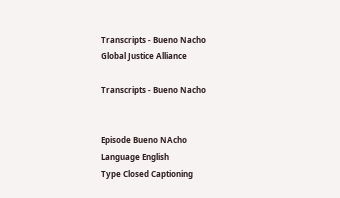Transcripts - Bueno Nacho
Global Justice Alliance

Transcripts - Bueno Nacho


Episode Bueno NAcho
Language English
Type Closed Captioning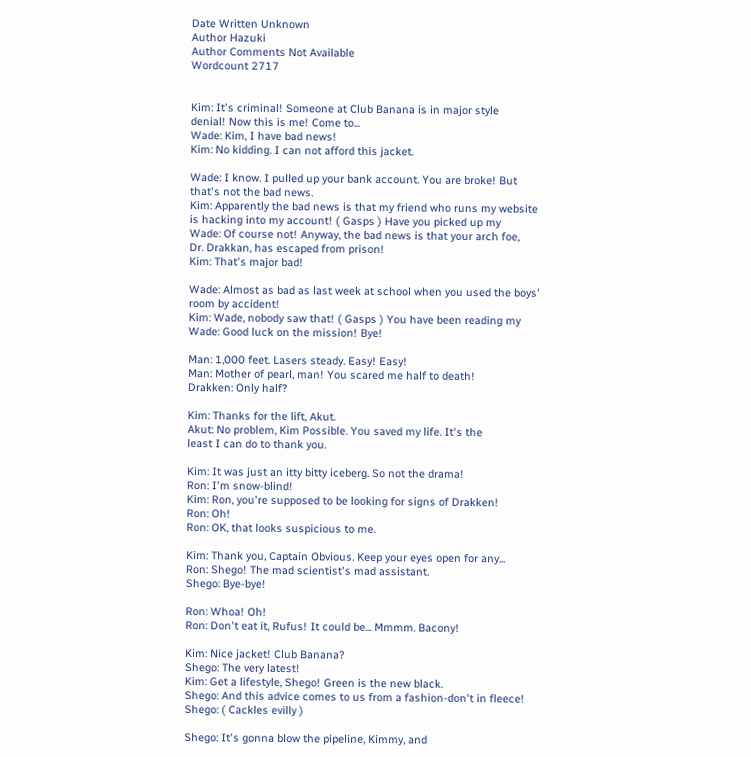Date Written Unknown
Author Hazuki
Author Comments Not Available
Wordcount 2717


Kim: It's criminal! Someone at Club Banana is in major style
denial! Now this is me! Come to...
Wade: Kim, I have bad news!
Kim: No kidding. I can not afford this jacket.

Wade: I know. I pulled up your bank account. You are broke! But
that's not the bad news.
Kim: Apparently the bad news is that my friend who runs my website
is hacking into my account! ( Gasps ) Have you picked up my
Wade: Of course not! Anyway, the bad news is that your arch foe,
Dr. Drakkan, has escaped from prison!
Kim: That's major bad!

Wade: Almost as bad as last week at school when you used the boys'
room by accident!
Kim: Wade, nobody saw that! ( Gasps ) You have been reading my
Wade: Good luck on the mission! Bye!

Man: 1,000 feet. Lasers steady. Easy! Easy!
Man: Mother of pearl, man! You scared me half to death!
Drakken: Only half?

Kim: Thanks for the lift, Akut.
Akut: No problem, Kim Possible. You saved my life. It's the
least I can do to thank you.

Kim: It was just an itty bitty iceberg. So not the drama!
Ron: I'm snow-blind!
Kim: Ron, you're supposed to be looking for signs of Drakken!
Ron: Oh!
Ron: OK, that looks suspicious to me.

Kim: Thank you, Captain Obvious. Keep your eyes open for any...
Ron: Shego! The mad scientist's mad assistant.
Shego: Bye-bye!

Ron: Whoa! Oh!
Ron: Don't eat it, Rufus! It could be... Mmmm. Bacony!

Kim: Nice jacket! Club Banana?
Shego: The very latest!
Kim: Get a lifestyle, Shego! Green is the new black.
Shego: And this advice comes to us from a fashion-don't in fleece!
Shego: ( Cackles evilly )

Shego: It's gonna blow the pipeline, Kimmy, and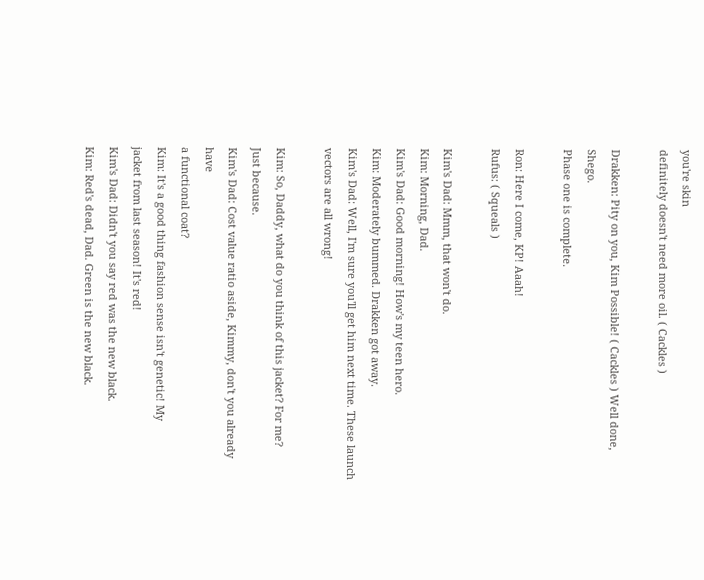you're skin
definitely doesn't need more oil. ( Cackles )

Drakken: Pity on you, Kim Possible! ( Cackles ) Well done, Shego.
Phase one is complete.

Ron: Here I come, KP! Aaah!
Rufus: ( Squeals )

Kim's Dad: Mmm, that won't do.
Kim: Morning, Dad.
Kim's Dad: Good morning! How's my teen hero.
Kim: Moderately bummed. Drakken got away.
Kim's Dad: Well, I'm sure you'll get him next time. These launch
vectors are all wrong!

Kim: So, Daddy, what do you think of this jacket? For me?
Just because.
Kim's Dad: Cost value ratio aside, Kimmy, don't you already have
a functional coat?
Kim: It's a good thing fashion sense isn't genetic! My
jacket from last season! It's red!
Kim's Dad: Didn't you say red was the new black.
Kim: Red's dead, Dad. Green is the new black.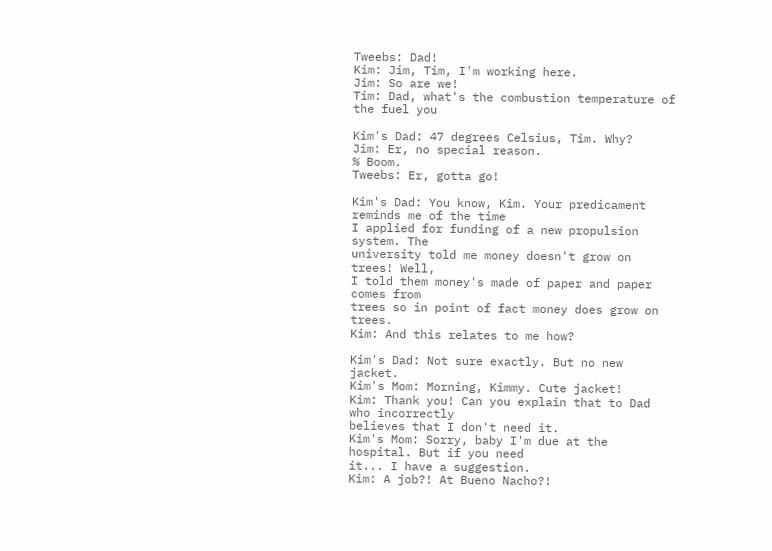Tweebs: Dad!
Kim: Jim, Tim, I'm working here.
Jim: So are we!
Tim: Dad, what's the combustion temperature of the fuel you

Kim's Dad: 47 degrees Celsius, Tim. Why?
Jim: Er, no special reason.
% Boom.
Tweebs: Er, gotta go!

Kim's Dad: You know, Kim. Your predicament reminds me of the time
I applied for funding of a new propulsion system. The
university told me money doesn't grow on trees! Well,
I told them money's made of paper and paper comes from
trees so in point of fact money does grow on trees.
Kim: And this relates to me how?

Kim's Dad: Not sure exactly. But no new jacket.
Kim's Mom: Morning, Kimmy. Cute jacket!
Kim: Thank you! Can you explain that to Dad who incorrectly
believes that I don't need it.
Kim's Mom: Sorry, baby I'm due at the hospital. But if you need
it... I have a suggestion.
Kim: A job?! At Bueno Nacho?!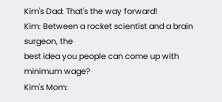Kim's Dad: That's the way forward!
Kim: Between a rocket scientist and a brain surgeon, the
best idea you people can come up with minimum wage?
Kim's Mom: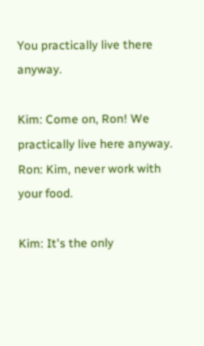You practically live there anyway.

Kim: Come on, Ron! We practically live here anyway.
Ron: Kim, never work with your food.

Kim: It's the only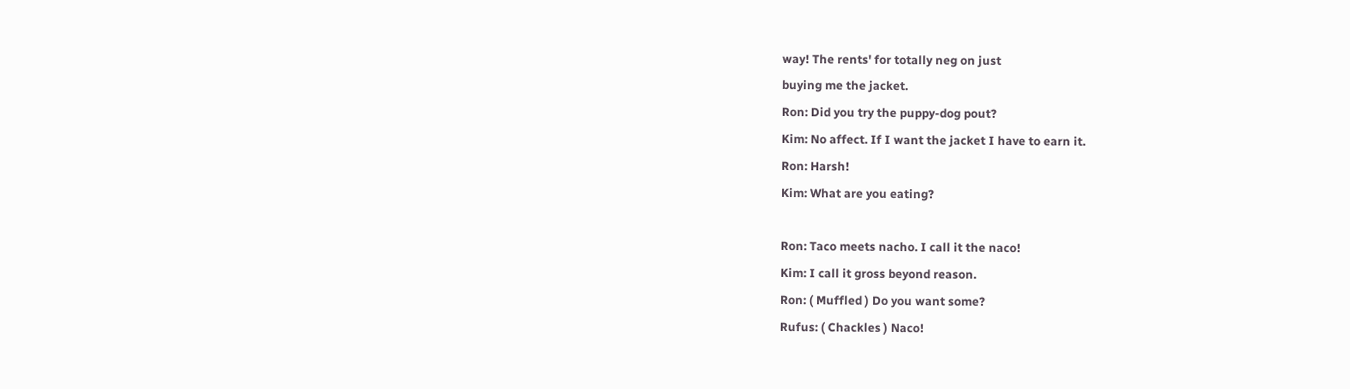way! The rents' for totally neg on just
buying me the jacket.
Ron: Did you try the puppy-dog pout?
Kim: No affect. If I want the jacket I have to earn it.
Ron: Harsh!
Kim: What are you eating?

Ron: Taco meets nacho. I call it the naco!
Kim: I call it gross beyond reason.
Ron: ( Muffled ) Do you want some?
Rufus: ( Chackles ) Naco!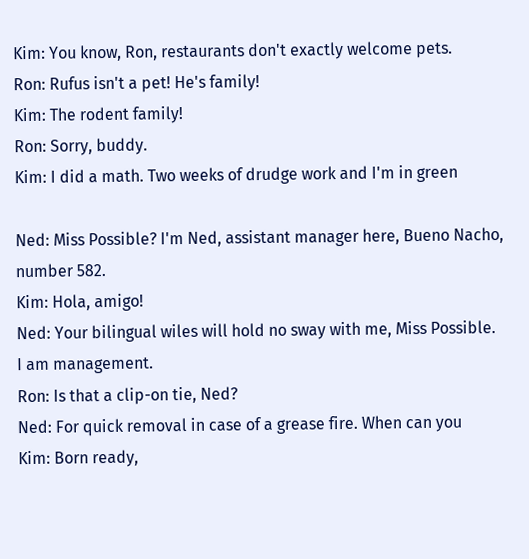Kim: You know, Ron, restaurants don't exactly welcome pets.
Ron: Rufus isn't a pet! He's family!
Kim: The rodent family!
Ron: Sorry, buddy.
Kim: I did a math. Two weeks of drudge work and I'm in green

Ned: Miss Possible? I'm Ned, assistant manager here, Bueno Nacho,
number 582.
Kim: Hola, amigo!
Ned: Your bilingual wiles will hold no sway with me, Miss Possible.
I am management.
Ron: Is that a clip-on tie, Ned?
Ned: For quick removal in case of a grease fire. When can you
Kim: Born ready,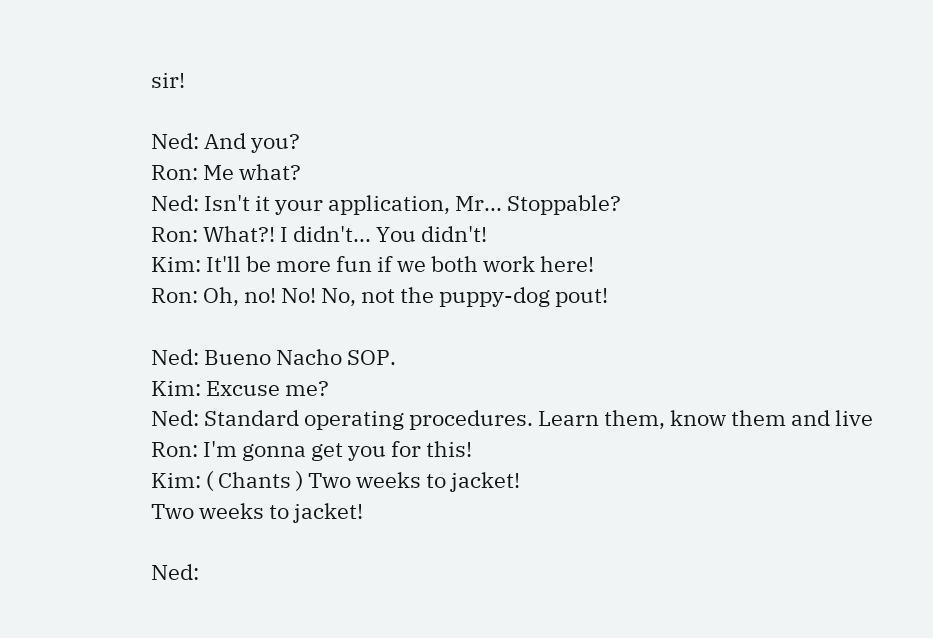sir!

Ned: And you?
Ron: Me what?
Ned: Isn't it your application, Mr... Stoppable?
Ron: What?! I didn't... You didn't!
Kim: It'll be more fun if we both work here!
Ron: Oh, no! No! No, not the puppy-dog pout!

Ned: Bueno Nacho SOP.
Kim: Excuse me?
Ned: Standard operating procedures. Learn them, know them and live
Ron: I'm gonna get you for this!
Kim: ( Chants ) Two weeks to jacket!
Two weeks to jacket!

Ned: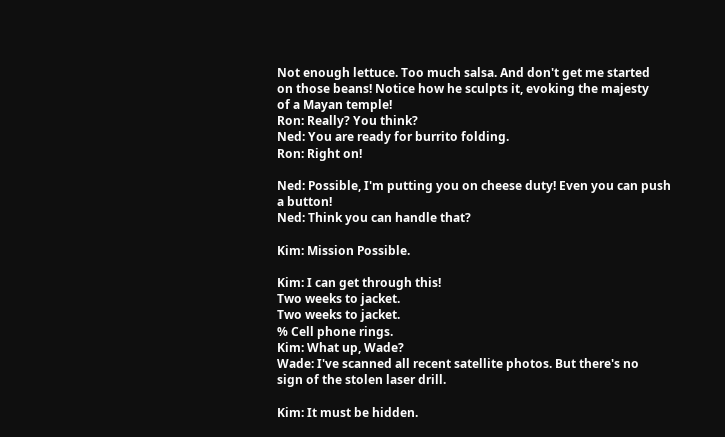Not enough lettuce. Too much salsa. And don't get me started
on those beans! Notice how he sculpts it, evoking the majesty
of a Mayan temple!
Ron: Really? You think?
Ned: You are ready for burrito folding.
Ron: Right on!

Ned: Possible, I'm putting you on cheese duty! Even you can push
a button!
Ned: Think you can handle that?

Kim: Mission Possible.

Kim: I can get through this!
Two weeks to jacket.
Two weeks to jacket.
% Cell phone rings.
Kim: What up, Wade?
Wade: I've scanned all recent satellite photos. But there's no
sign of the stolen laser drill.

Kim: It must be hidden.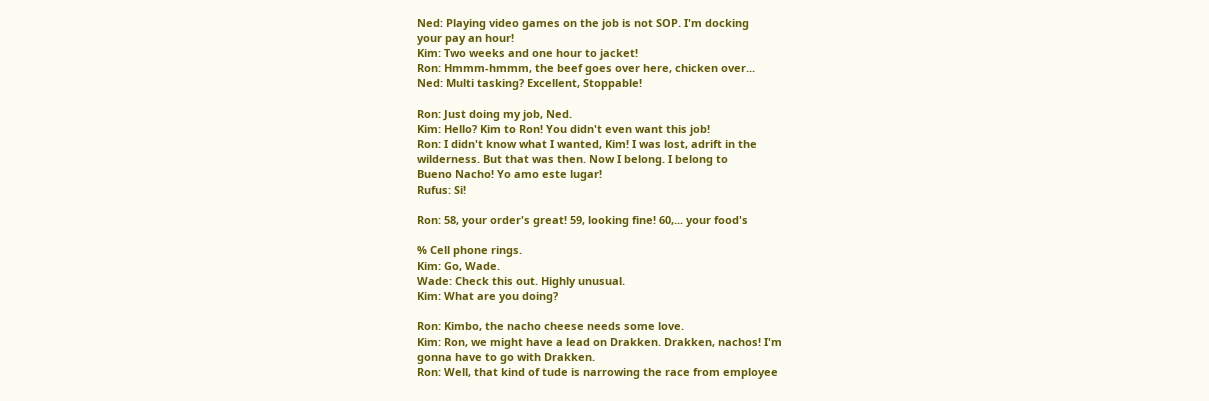Ned: Playing video games on the job is not SOP. I'm docking
your pay an hour!
Kim: Two weeks and one hour to jacket!
Ron: Hmmm-hmmm, the beef goes over here, chicken over...
Ned: Multi tasking? Excellent, Stoppable!

Ron: Just doing my job, Ned.
Kim: Hello? Kim to Ron! You didn't even want this job!
Ron: I didn't know what I wanted, Kim! I was lost, adrift in the
wilderness. But that was then. Now I belong. I belong to
Bueno Nacho! Yo amo este lugar!
Rufus: Si!

Ron: 58, your order's great! 59, looking fine! 60,... your food's

% Cell phone rings.
Kim: Go, Wade.
Wade: Check this out. Highly unusual.
Kim: What are you doing?

Ron: Kimbo, the nacho cheese needs some love.
Kim: Ron, we might have a lead on Drakken. Drakken, nachos! I'm
gonna have to go with Drakken.
Ron: Well, that kind of tude is narrowing the race from employee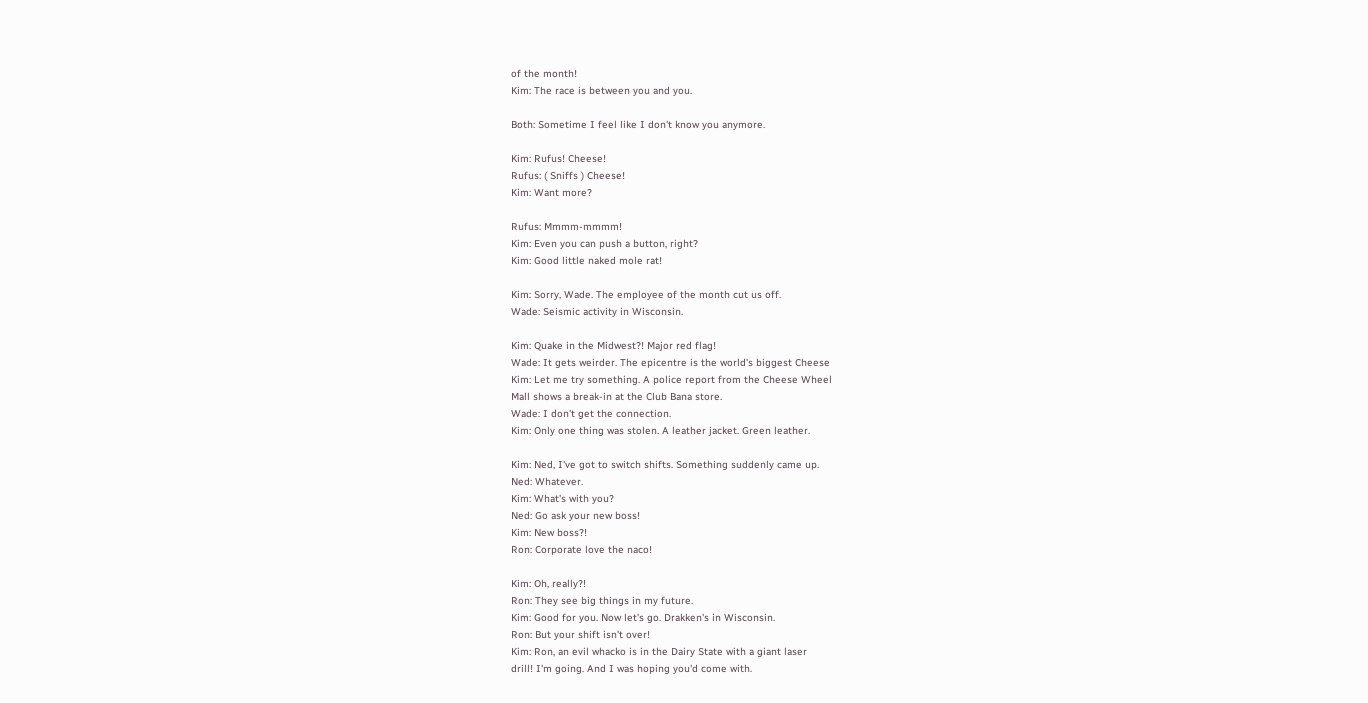of the month!
Kim: The race is between you and you.

Both: Sometime I feel like I don't know you anymore.

Kim: Rufus! Cheese!
Rufus: ( Sniffs ) Cheese!
Kim: Want more?

Rufus: Mmmm-mmmm!
Kim: Even you can push a button, right?
Kim: Good little naked mole rat!

Kim: Sorry, Wade. The employee of the month cut us off.
Wade: Seismic activity in Wisconsin.

Kim: Quake in the Midwest?! Major red flag!
Wade: It gets weirder. The epicentre is the world's biggest Cheese
Kim: Let me try something. A police report from the Cheese Wheel
Mall shows a break-in at the Club Bana store.
Wade: I don't get the connection.
Kim: Only one thing was stolen. A leather jacket. Green leather.

Kim: Ned, I've got to switch shifts. Something suddenly came up.
Ned: Whatever.
Kim: What's with you?
Ned: Go ask your new boss!
Kim: New boss?!
Ron: Corporate love the naco!

Kim: Oh, really?!
Ron: They see big things in my future.
Kim: Good for you. Now let's go. Drakken's in Wisconsin.
Ron: But your shift isn't over!
Kim: Ron, an evil whacko is in the Dairy State with a giant laser
drill! I'm going. And I was hoping you'd come with.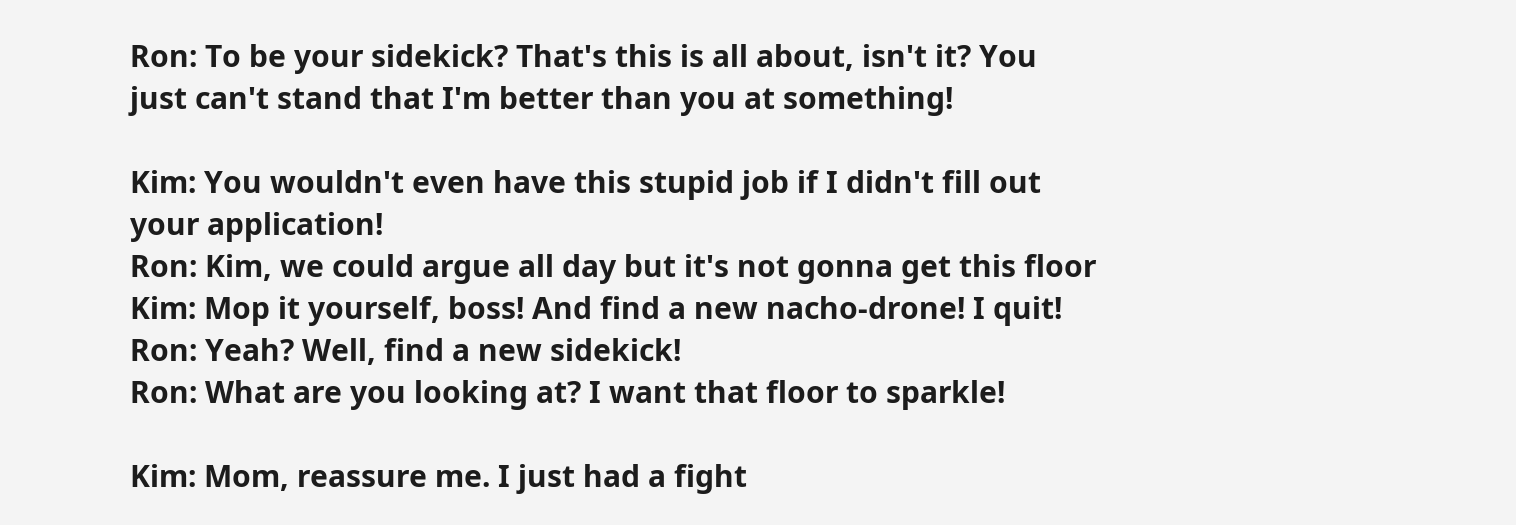Ron: To be your sidekick? That's this is all about, isn't it? You
just can't stand that I'm better than you at something!

Kim: You wouldn't even have this stupid job if I didn't fill out
your application!
Ron: Kim, we could argue all day but it's not gonna get this floor
Kim: Mop it yourself, boss! And find a new nacho-drone! I quit!
Ron: Yeah? Well, find a new sidekick!
Ron: What are you looking at? I want that floor to sparkle!

Kim: Mom, reassure me. I just had a fight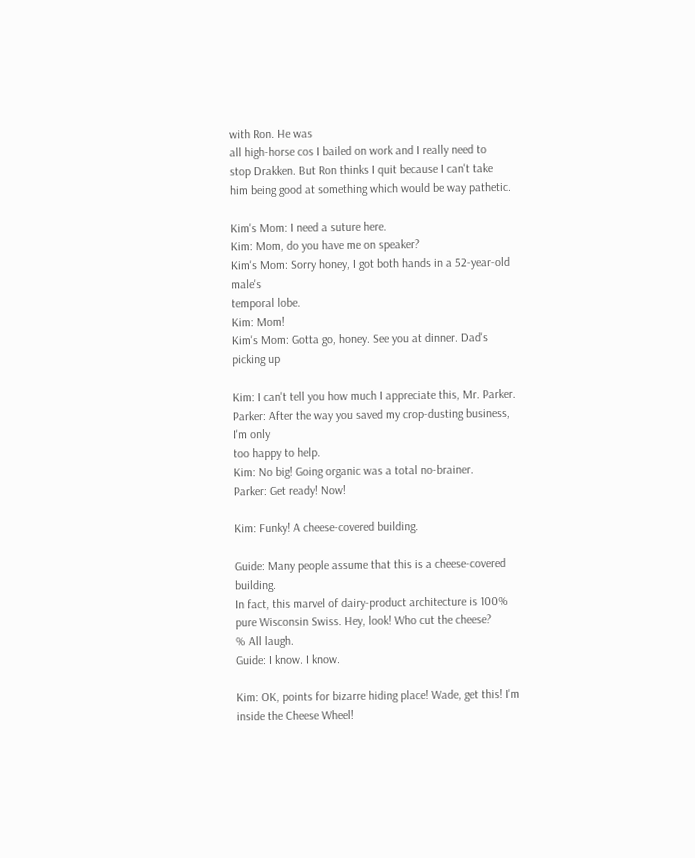with Ron. He was
all high-horse cos I bailed on work and I really need to
stop Drakken. But Ron thinks I quit because I can't take
him being good at something which would be way pathetic.

Kim's Mom: I need a suture here.
Kim: Mom, do you have me on speaker?
Kim's Mom: Sorry honey, I got both hands in a 52-year-old male's
temporal lobe.
Kim: Mom!
Kim's Mom: Gotta go, honey. See you at dinner. Dad's picking up

Kim: I can't tell you how much I appreciate this, Mr. Parker.
Parker: After the way you saved my crop-dusting business, I'm only
too happy to help.
Kim: No big! Going organic was a total no-brainer.
Parker: Get ready! Now!

Kim: Funky! A cheese-covered building.

Guide: Many people assume that this is a cheese-covered building.
In fact, this marvel of dairy-product architecture is 100%
pure Wisconsin Swiss. Hey, look! Who cut the cheese?
% All laugh.
Guide: I know. I know.

Kim: OK, points for bizarre hiding place! Wade, get this! I'm
inside the Cheese Wheel!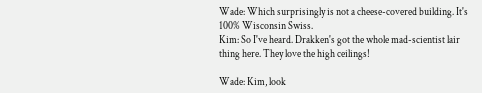Wade: Which surprisingly is not a cheese-covered building. It's
100% Wisconsin Swiss.
Kim: So I've heard. Drakken's got the whole mad-scientist lair
thing here. They love the high ceilings!

Wade: Kim, look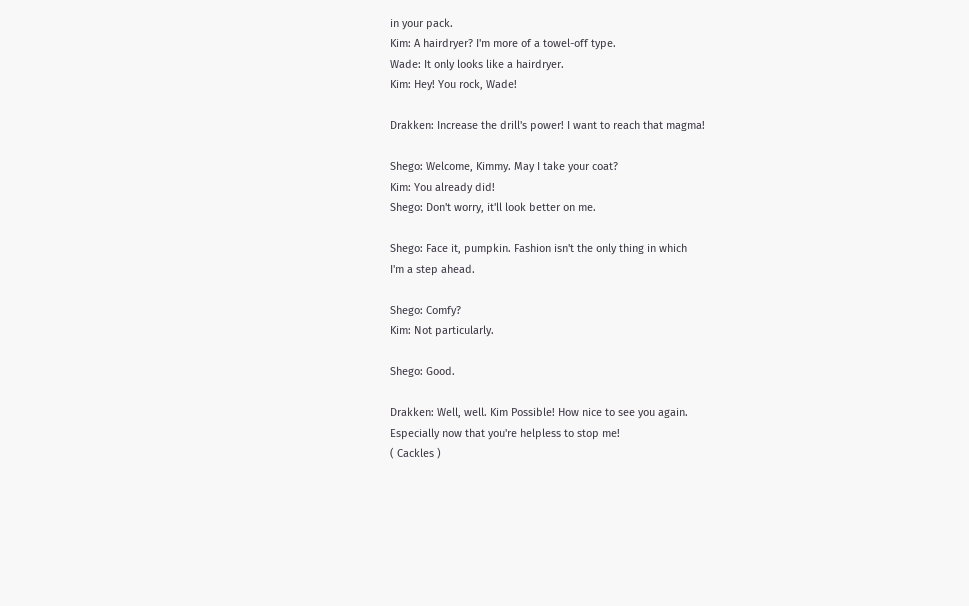in your pack.
Kim: A hairdryer? I'm more of a towel-off type.
Wade: It only looks like a hairdryer.
Kim: Hey! You rock, Wade!

Drakken: Increase the drill's power! I want to reach that magma!

Shego: Welcome, Kimmy. May I take your coat?
Kim: You already did!
Shego: Don't worry, it'll look better on me.

Shego: Face it, pumpkin. Fashion isn't the only thing in which
I'm a step ahead.

Shego: Comfy?
Kim: Not particularly.

Shego: Good.

Drakken: Well, well. Kim Possible! How nice to see you again.
Especially now that you're helpless to stop me!
( Cackles )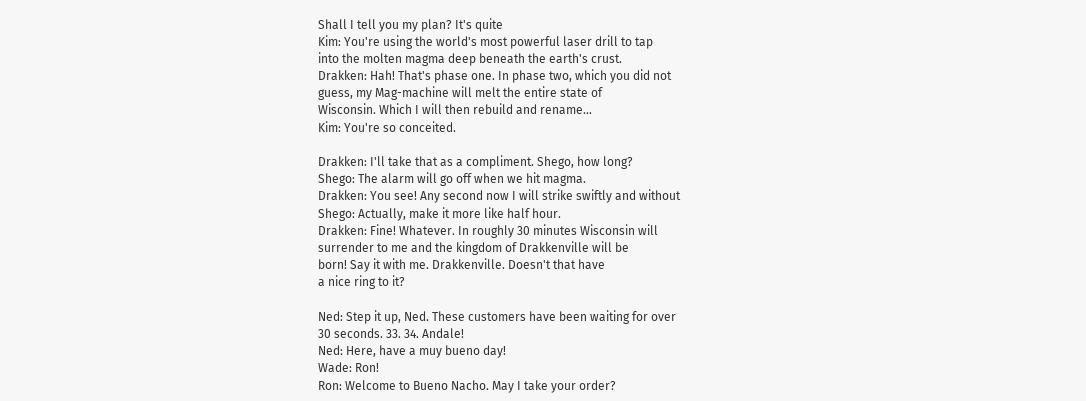Shall I tell you my plan? It's quite
Kim: You're using the world's most powerful laser drill to tap
into the molten magma deep beneath the earth's crust.
Drakken: Hah! That's phase one. In phase two, which you did not
guess, my Mag-machine will melt the entire state of
Wisconsin. Which I will then rebuild and rename...
Kim: You're so conceited.

Drakken: I'll take that as a compliment. Shego, how long?
Shego: The alarm will go off when we hit magma.
Drakken: You see! Any second now I will strike swiftly and without
Shego: Actually, make it more like half hour.
Drakken: Fine! Whatever. In roughly 30 minutes Wisconsin will
surrender to me and the kingdom of Drakkenville will be
born! Say it with me. Drakkenville. Doesn't that have
a nice ring to it?

Ned: Step it up, Ned. These customers have been waiting for over
30 seconds. 33. 34. Andale!
Ned: Here, have a muy bueno day!
Wade: Ron!
Ron: Welcome to Bueno Nacho. May I take your order?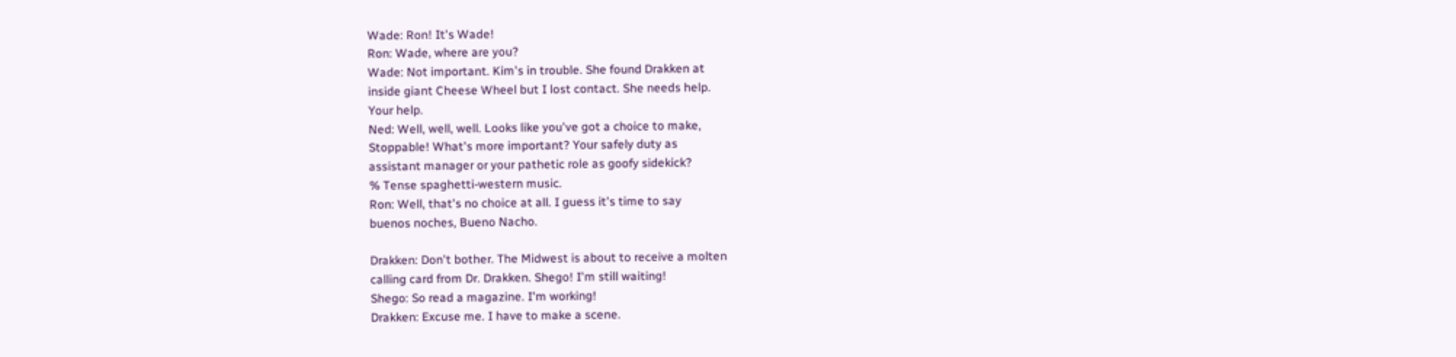Wade: Ron! It's Wade!
Ron: Wade, where are you?
Wade: Not important. Kim's in trouble. She found Drakken at
inside giant Cheese Wheel but I lost contact. She needs help.
Your help.
Ned: Well, well, well. Looks like you've got a choice to make,
Stoppable! What's more important? Your safely duty as
assistant manager or your pathetic role as goofy sidekick?
% Tense spaghetti-western music.
Ron: Well, that's no choice at all. I guess it's time to say
buenos noches, Bueno Nacho.

Drakken: Don't bother. The Midwest is about to receive a molten
calling card from Dr. Drakken. Shego! I'm still waiting!
Shego: So read a magazine. I'm working!
Drakken: Excuse me. I have to make a scene.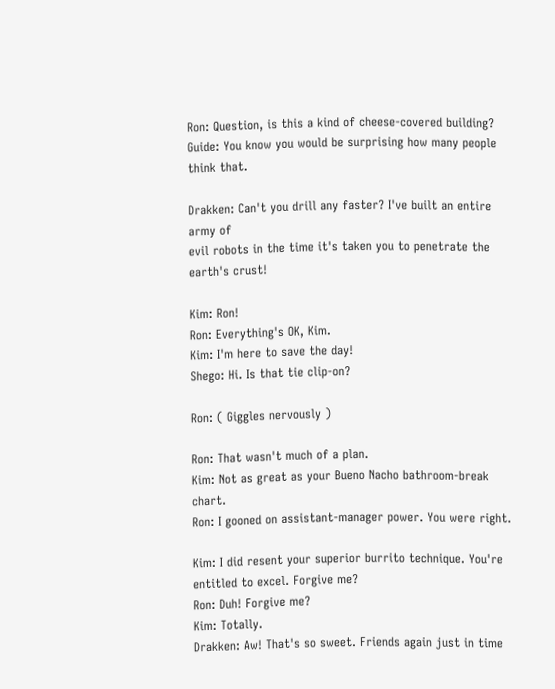Ron: Question, is this a kind of cheese-covered building?
Guide: You know you would be surprising how many people think that.

Drakken: Can't you drill any faster? I've built an entire army of
evil robots in the time it's taken you to penetrate the
earth's crust!

Kim: Ron!
Ron: Everything's OK, Kim.
Kim: I'm here to save the day!
Shego: Hi. Is that tie clip-on?

Ron: ( Giggles nervously )

Ron: That wasn't much of a plan.
Kim: Not as great as your Bueno Nacho bathroom-break chart.
Ron: I gooned on assistant-manager power. You were right.

Kim: I did resent your superior burrito technique. You're
entitled to excel. Forgive me?
Ron: Duh! Forgive me?
Kim: Totally.
Drakken: Aw! That's so sweet. Friends again just in time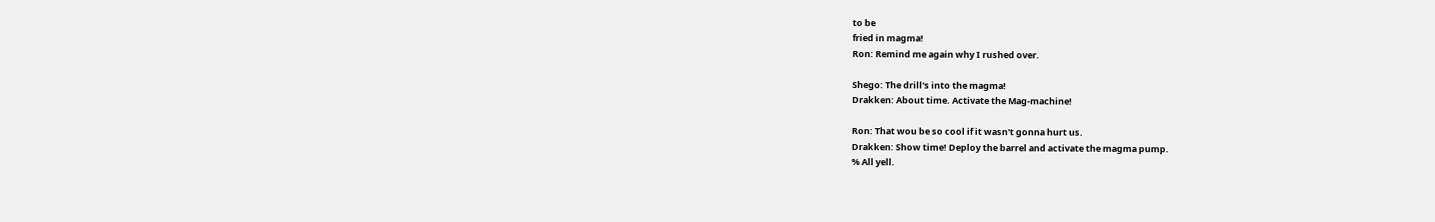to be
fried in magma!
Ron: Remind me again why I rushed over.

Shego: The drill's into the magma!
Drakken: About time. Activate the Mag-machine!

Ron: That wou be so cool if it wasn't gonna hurt us.
Drakken: Show time! Deploy the barrel and activate the magma pump.
% All yell.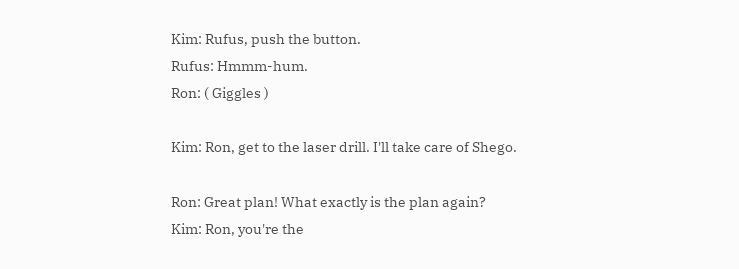Kim: Rufus, push the button.
Rufus: Hmmm-hum.
Ron: ( Giggles )

Kim: Ron, get to the laser drill. I'll take care of Shego.

Ron: Great plan! What exactly is the plan again?
Kim: Ron, you're the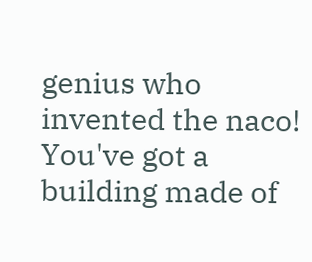genius who invented the naco! You've got a
building made of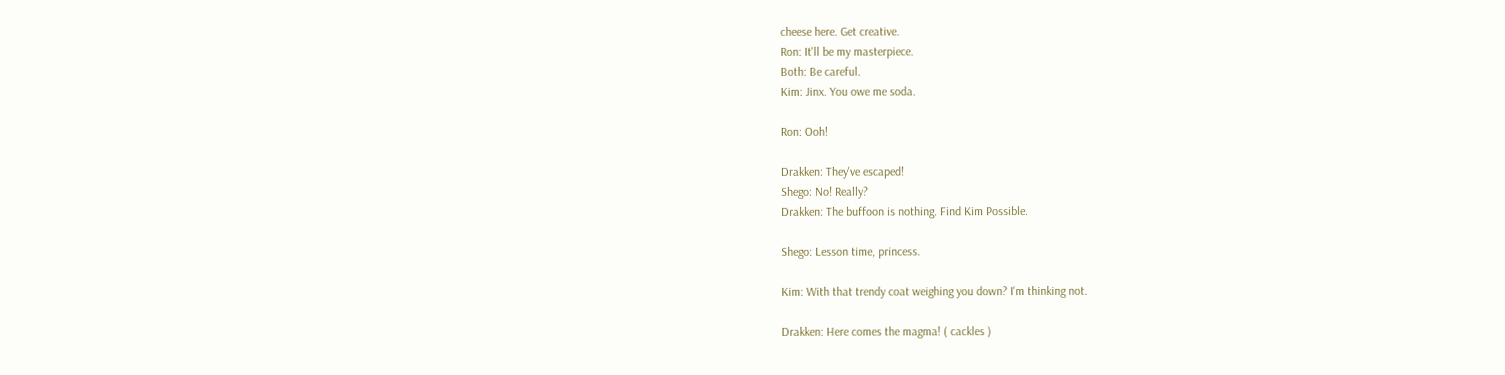cheese here. Get creative.
Ron: It'll be my masterpiece.
Both: Be careful.
Kim: Jinx. You owe me soda.

Ron: Ooh!

Drakken: They've escaped!
Shego: No! Really?
Drakken: The buffoon is nothing. Find Kim Possible.

Shego: Lesson time, princess.

Kim: With that trendy coat weighing you down? I'm thinking not.

Drakken: Here comes the magma! ( cackles )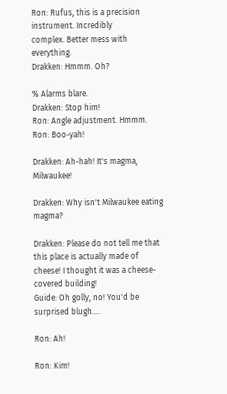Ron: Rufus, this is a precision instrument. Incredibly
complex. Better mess with everything.
Drakken: Hmmm. Oh?

% Alarms blare.
Drakken: Stop him!
Ron: Angle adjustment. Hmmm.
Ron: Boo-yah!

Drakken: Ah-hah! It's magma, Milwaukee!

Drakken: Why isn't Milwaukee eating magma?

Drakken: Please do not tell me that this place is actually made of
cheese! I thought it was a cheese-covered building!
Guide: Oh golly, no! You'd be surprised blugh....

Ron: Ah!

Ron: Kim!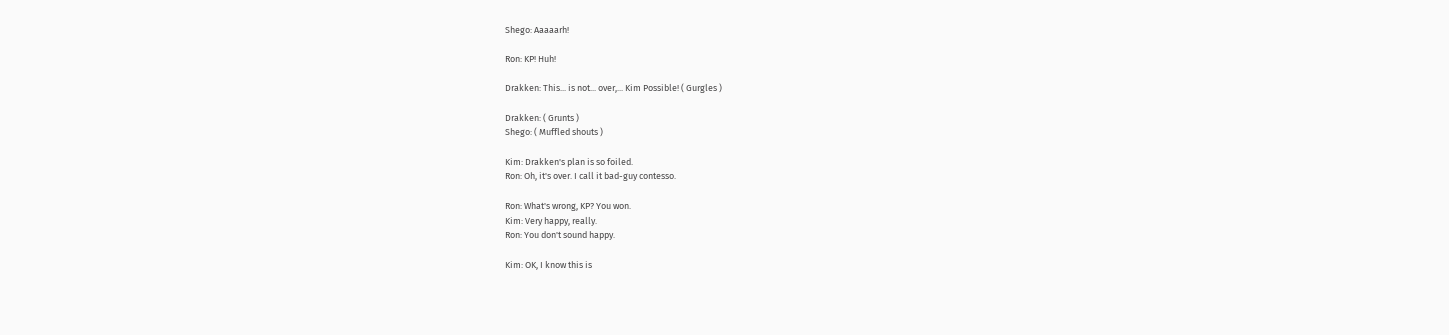Shego: Aaaaarh!

Ron: KP! Huh!

Drakken: This... is not... over,... Kim Possible! ( Gurgles )

Drakken: ( Grunts )
Shego: ( Muffled shouts )

Kim: Drakken's plan is so foiled.
Ron: Oh, it's over. I call it bad-guy contesso.

Ron: What's wrong, KP? You won.
Kim: Very happy, really.
Ron: You don't sound happy.

Kim: OK, I know this is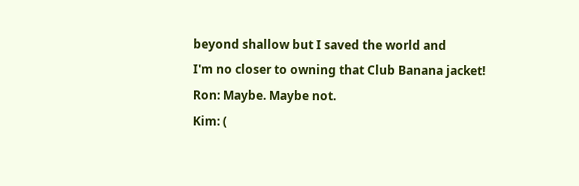beyond shallow but I saved the world and
I'm no closer to owning that Club Banana jacket!
Ron: Maybe. Maybe not.
Kim: (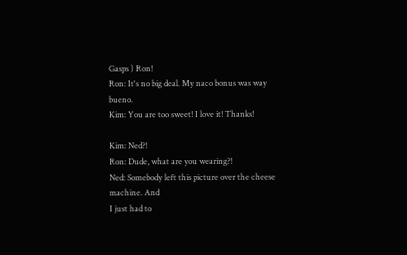Gasps ) Ron!
Ron: It's no big deal. My naco bonus was way bueno.
Kim: You are too sweet! I love it! Thanks!

Kim: Ned?!
Ron: Dude, what are you wearing?!
Ned: Somebody left this picture over the cheese machine. And
I just had to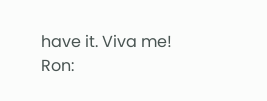have it. Viva me!
Ron: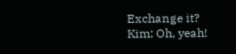Exchange it?
Kim: Oh, yeah!